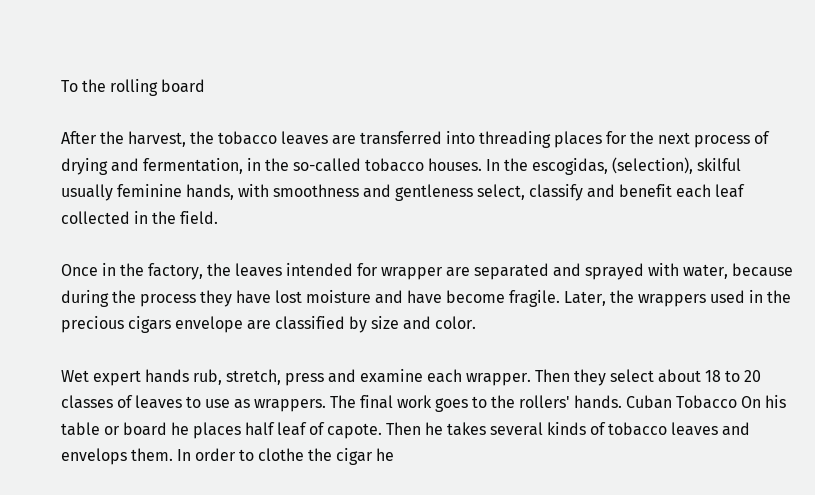To the rolling board

After the harvest, the tobacco leaves are transferred into threading places for the next process of drying and fermentation, in the so-called tobacco houses. In the escogidas, (selection), skilful usually feminine hands, with smoothness and gentleness select, classify and benefit each leaf collected in the field.

Once in the factory, the leaves intended for wrapper are separated and sprayed with water, because during the process they have lost moisture and have become fragile. Later, the wrappers used in the precious cigars envelope are classified by size and color.

Wet expert hands rub, stretch, press and examine each wrapper. Then they select about 18 to 20 classes of leaves to use as wrappers. The final work goes to the rollers' hands. Cuban Tobacco On his table or board he places half leaf of capote. Then he takes several kinds of tobacco leaves and envelops them. In order to clothe the cigar he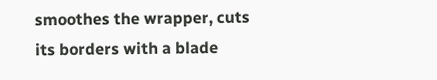smoothes the wrapper, cuts its borders with a blade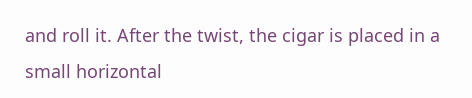and roll it. After the twist, the cigar is placed in a small horizontal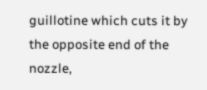guillotine which cuts it by the opposite end of the nozzle,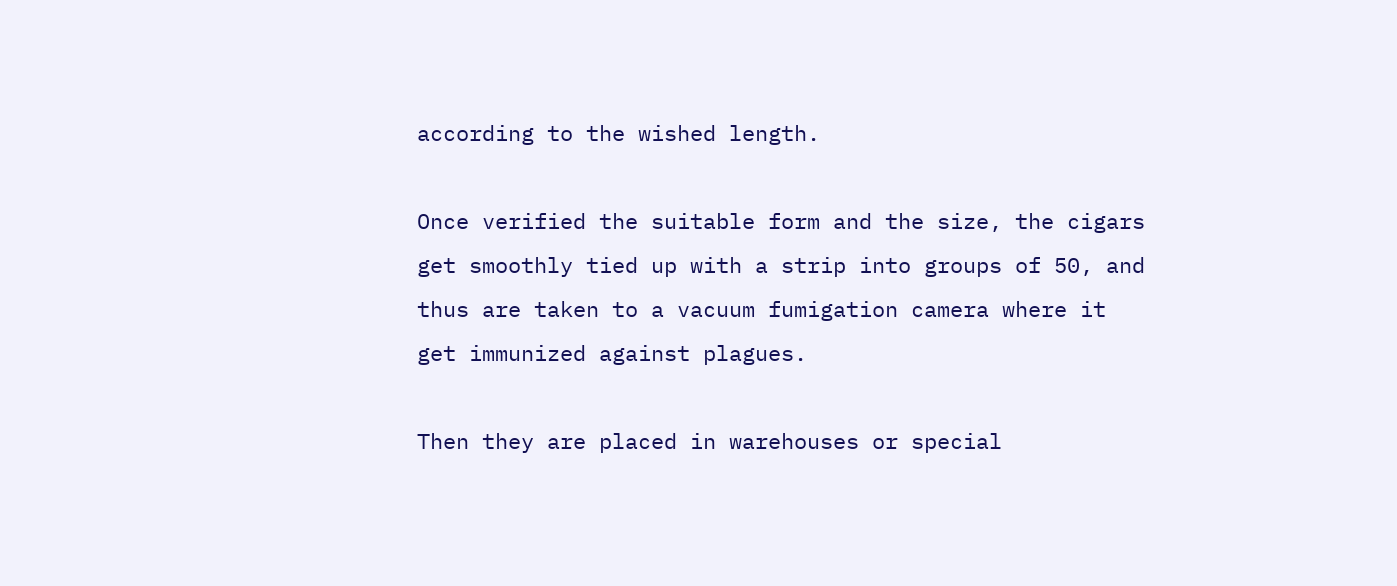according to the wished length.

Once verified the suitable form and the size, the cigars get smoothly tied up with a strip into groups of 50, and thus are taken to a vacuum fumigation camera where it get immunized against plagues.

Then they are placed in warehouses or special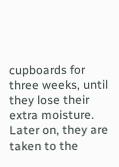cupboards for three weeks, until they lose their extra moisture. Later on, they are taken to the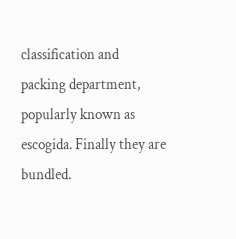classification and packing department, popularly known as escogida. Finally they are bundled.